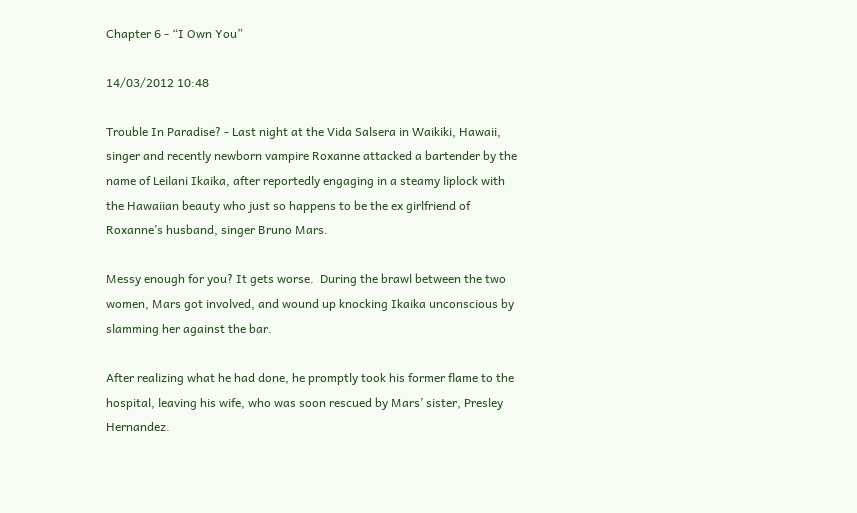Chapter 6 - “I Own You”

14/03/2012 10:48

Trouble In Paradise? - Last night at the Vida Salsera in Waikiki, Hawaii, singer and recently newborn vampire Roxanne attacked a bartender by the name of Leilani Ikaika, after reportedly engaging in a steamy liplock with the Hawaiian beauty who just so happens to be the ex girlfriend of Roxanne’s husband, singer Bruno Mars.

Messy enough for you? It gets worse.  During the brawl between the two women, Mars got involved, and wound up knocking Ikaika unconscious by slamming her against the bar.

After realizing what he had done, he promptly took his former flame to the hospital, leaving his wife, who was soon rescued by Mars’ sister, Presley Hernandez.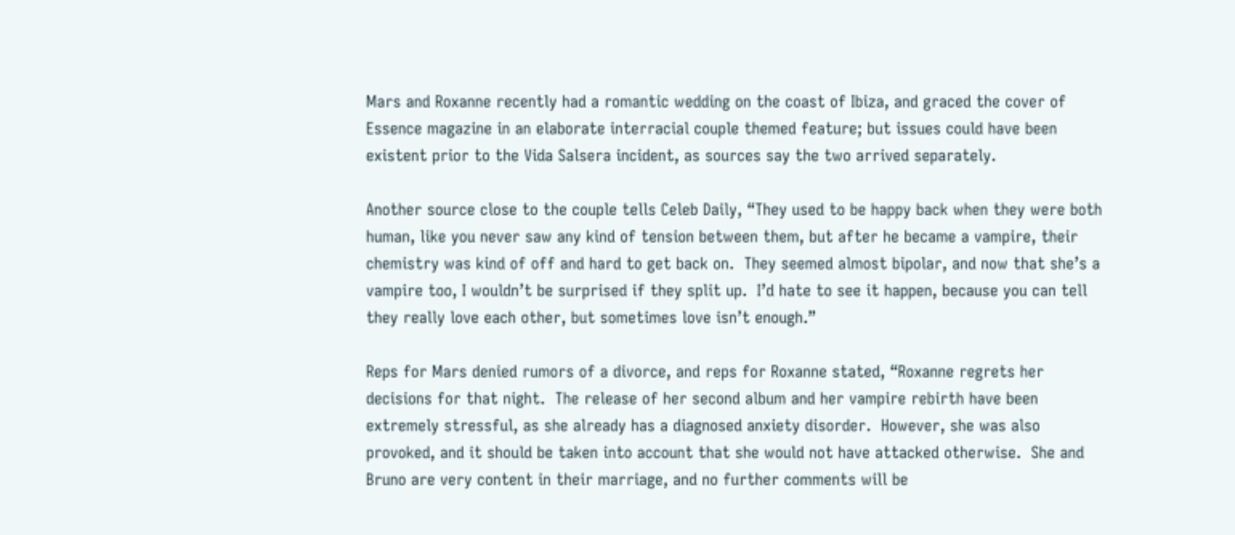Mars and Roxanne recently had a romantic wedding on the coast of Ibiza, and graced the cover of Essence magazine in an elaborate interracial couple themed feature; but issues could have been existent prior to the Vida Salsera incident, as sources say the two arrived separately.

Another source close to the couple tells Celeb Daily, “They used to be happy back when they were both human, like you never saw any kind of tension between them, but after he became a vampire, their chemistry was kind of off and hard to get back on.  They seemed almost bipolar, and now that she’s a vampire too, I wouldn’t be surprised if they split up.  I’d hate to see it happen, because you can tell they really love each other, but sometimes love isn’t enough.”

Reps for Mars denied rumors of a divorce, and reps for Roxanne stated, “Roxanne regrets her decisions for that night.  The release of her second album and her vampire rebirth have been extremely stressful, as she already has a diagnosed anxiety disorder.  However, she was also provoked, and it should be taken into account that she would not have attacked otherwise.  She and Bruno are very content in their marriage, and no further comments will be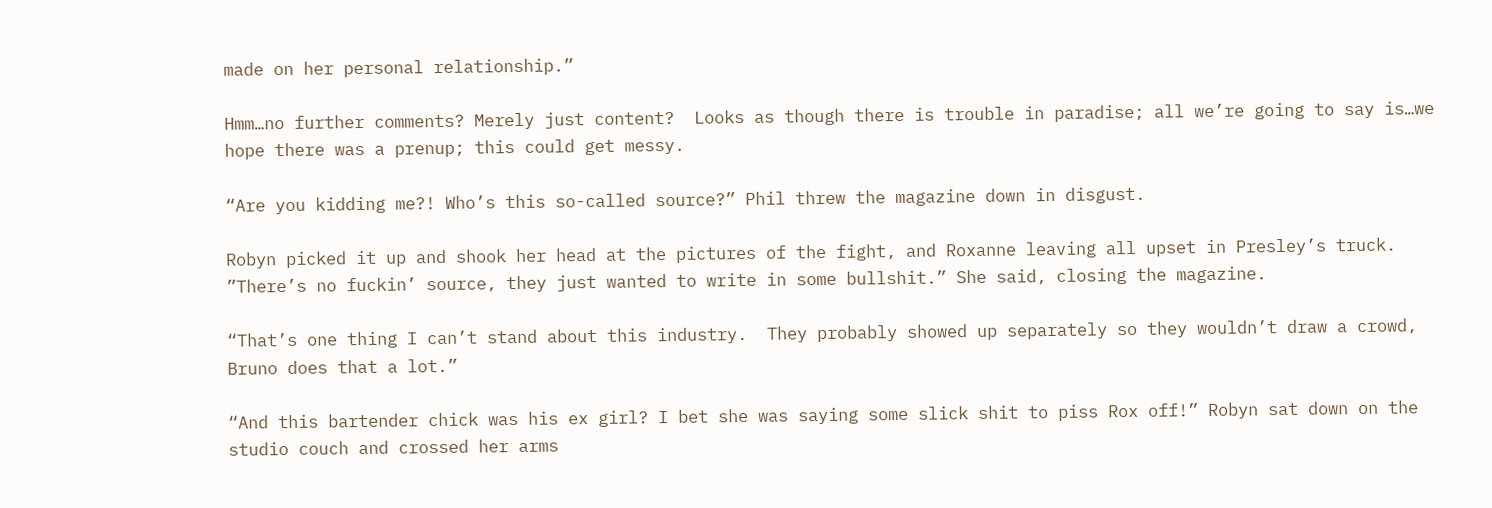made on her personal relationship.”

Hmm…no further comments? Merely just content?  Looks as though there is trouble in paradise; all we’re going to say is…we hope there was a prenup; this could get messy.

“Are you kidding me?! Who’s this so-called source?” Phil threw the magazine down in disgust.

Robyn picked it up and shook her head at the pictures of the fight, and Roxanne leaving all upset in Presley’s truck.  ”There’s no fuckin’ source, they just wanted to write in some bullshit.” She said, closing the magazine.

“That’s one thing I can’t stand about this industry.  They probably showed up separately so they wouldn’t draw a crowd, Bruno does that a lot.”

“And this bartender chick was his ex girl? I bet she was saying some slick shit to piss Rox off!” Robyn sat down on the studio couch and crossed her arms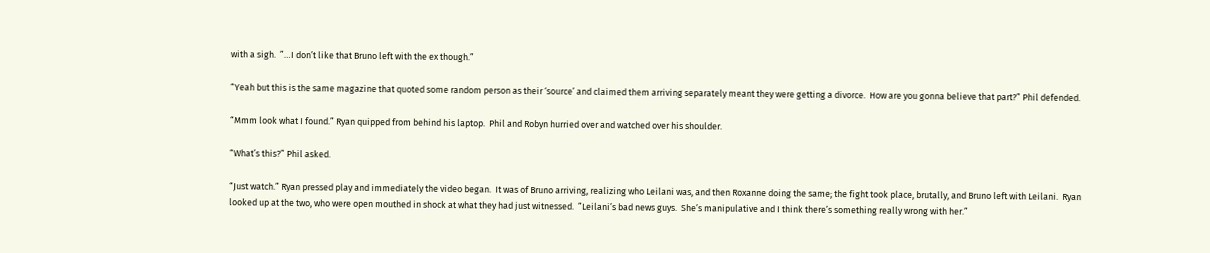with a sigh.  ”…I don’t like that Bruno left with the ex though.”

“Yeah but this is the same magazine that quoted some random person as their ‘source’ and claimed them arriving separately meant they were getting a divorce.  How are you gonna believe that part?” Phil defended.

“Mmm look what I found.” Ryan quipped from behind his laptop.  Phil and Robyn hurried over and watched over his shoulder.

“What’s this?” Phil asked.

“Just watch.” Ryan pressed play and immediately the video began.  It was of Bruno arriving, realizing who Leilani was, and then Roxanne doing the same; the fight took place, brutally, and Bruno left with Leilani.  Ryan looked up at the two, who were open mouthed in shock at what they had just witnessed.  ”Leilani’s bad news guys.  She’s manipulative and I think there’s something really wrong with her.”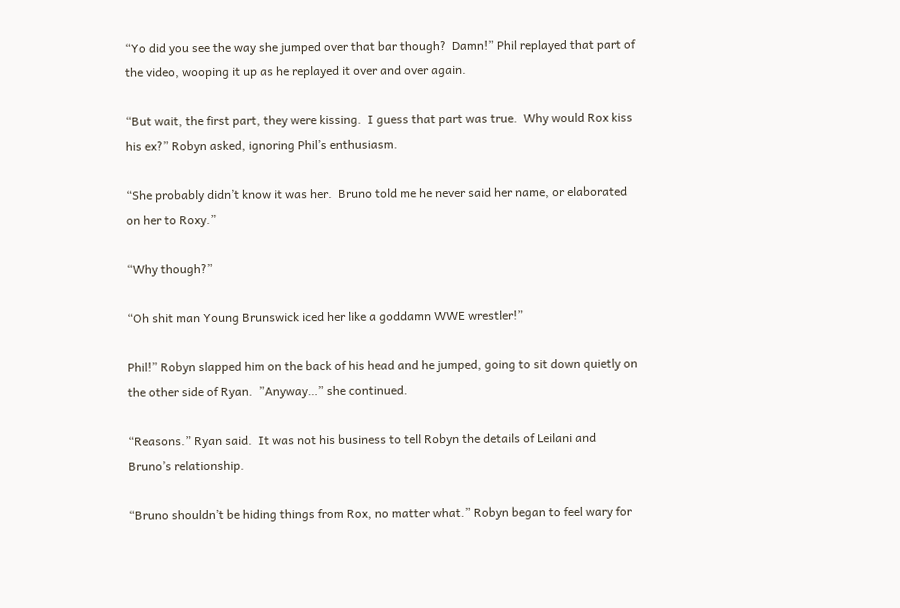“Yo did you see the way she jumped over that bar though?  Damn!” Phil replayed that part of the video, wooping it up as he replayed it over and over again.

“But wait, the first part, they were kissing.  I guess that part was true.  Why would Rox kiss his ex?” Robyn asked, ignoring Phil’s enthusiasm.

“She probably didn’t know it was her.  Bruno told me he never said her name, or elaborated on her to Roxy.”

“Why though?”

“Oh shit man Young Brunswick iced her like a goddamn WWE wrestler!”

Phil!” Robyn slapped him on the back of his head and he jumped, going to sit down quietly on the other side of Ryan.  ”Anyway…” she continued.

“Reasons.” Ryan said.  It was not his business to tell Robyn the details of Leilani and Bruno’s relationship.

“Bruno shouldn’t be hiding things from Rox, no matter what.” Robyn began to feel wary for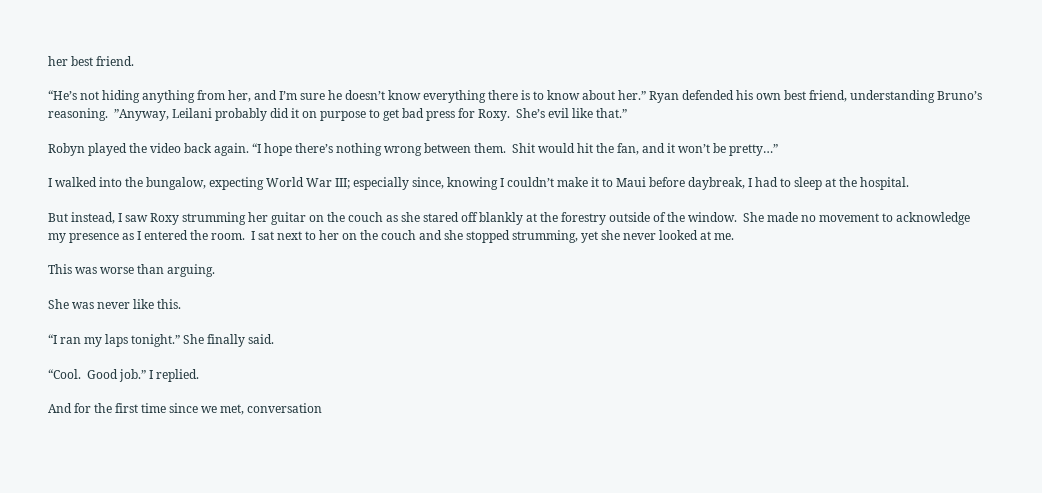her best friend.

“He’s not hiding anything from her, and I’m sure he doesn’t know everything there is to know about her.” Ryan defended his own best friend, understanding Bruno’s reasoning.  ”Anyway, Leilani probably did it on purpose to get bad press for Roxy.  She’s evil like that.”

Robyn played the video back again. “I hope there’s nothing wrong between them.  Shit would hit the fan, and it won’t be pretty…”

I walked into the bungalow, expecting World War III; especially since, knowing I couldn’t make it to Maui before daybreak, I had to sleep at the hospital.

But instead, I saw Roxy strumming her guitar on the couch as she stared off blankly at the forestry outside of the window.  She made no movement to acknowledge my presence as I entered the room.  I sat next to her on the couch and she stopped strumming, yet she never looked at me.

This was worse than arguing.

She was never like this.

“I ran my laps tonight.” She finally said.

“Cool.  Good job.” I replied.

And for the first time since we met, conversation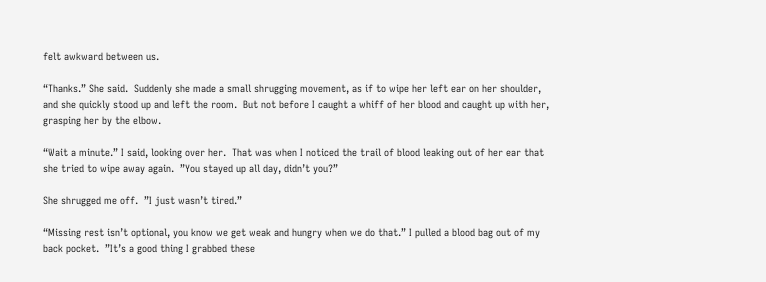felt awkward between us.

“Thanks.” She said.  Suddenly she made a small shrugging movement, as if to wipe her left ear on her shoulder, and she quickly stood up and left the room.  But not before I caught a whiff of her blood and caught up with her, grasping her by the elbow.

“Wait a minute.” I said, looking over her.  That was when I noticed the trail of blood leaking out of her ear that she tried to wipe away again.  ”You stayed up all day, didn’t you?”

She shrugged me off.  ”I just wasn’t tired.”

“Missing rest isn’t optional, you know we get weak and hungry when we do that.” I pulled a blood bag out of my back pocket.  ”It’s a good thing I grabbed these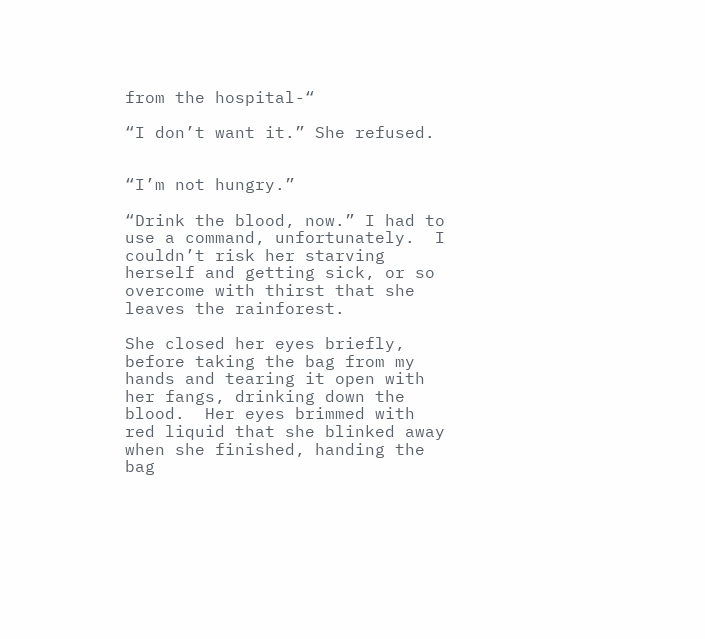from the hospital-“

“I don’t want it.” She refused.


“I’m not hungry.”

“Drink the blood, now.” I had to use a command, unfortunately.  I couldn’t risk her starving herself and getting sick, or so overcome with thirst that she leaves the rainforest.

She closed her eyes briefly, before taking the bag from my hands and tearing it open with her fangs, drinking down the blood.  Her eyes brimmed with red liquid that she blinked away when she finished, handing the bag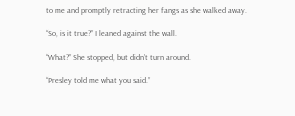to me and promptly retracting her fangs as she walked away.

“So, is it true?” I leaned against the wall.

“What?” She stopped, but didn’t turn around.

“Presley told me what you said.”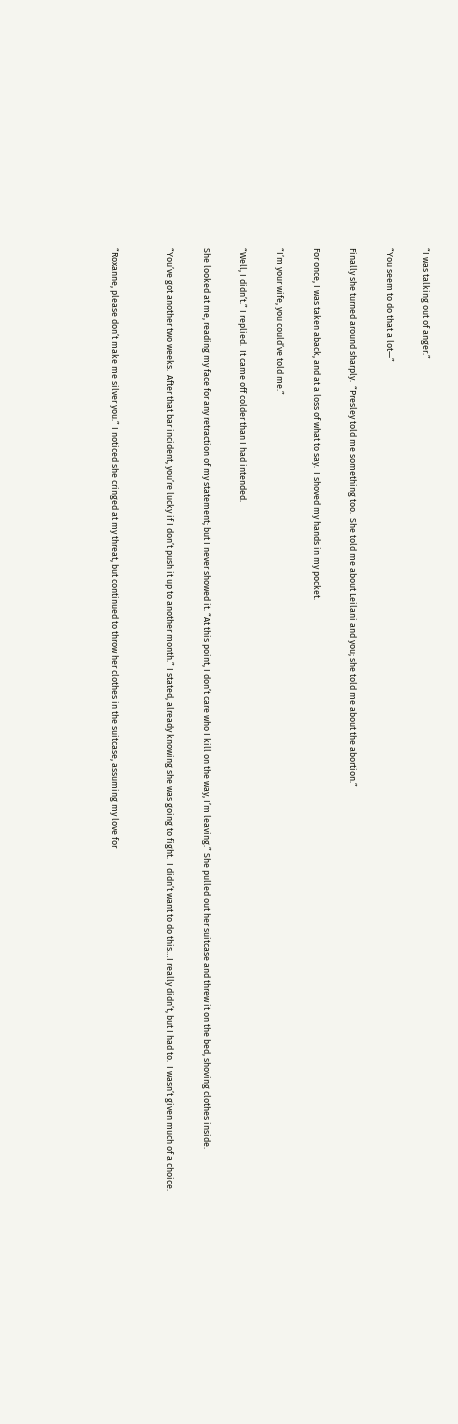“I was talking out of anger.”

“You seem to do that a lot—”

Finally she turned around sharply.  “Presley told me something too.  She told me about Leilani and you; she told me about the abortion.”

For once, I was taken aback, and at a loss of what to say.  I shoved my hands in my pocket.

“I’m your wife, you could’ve told me.”

“Well, I didn’t.” I replied.  It came off colder than I had intended.

She looked at me, reading my face for any retraction of my statement; but I never showed it. “At this point, I don’t care who I kill on the way, I’m leaving.” She pulled out her suitcase and threw it on the bed, shoving clothes inside.

“You’ve got another two weeks.  After that bar incident, you’re lucky if I don’t push it up to another month.” I stated, already knowing she was going to fight.  I didn’t want to do this…I really didn’t, but I had to.  I wasn’t given much of a choice.


“Roxanne, please don’t make me silver you.” I noticed she cringed at my threat, but continued to throw her clothes in the suitcase, assuming my love for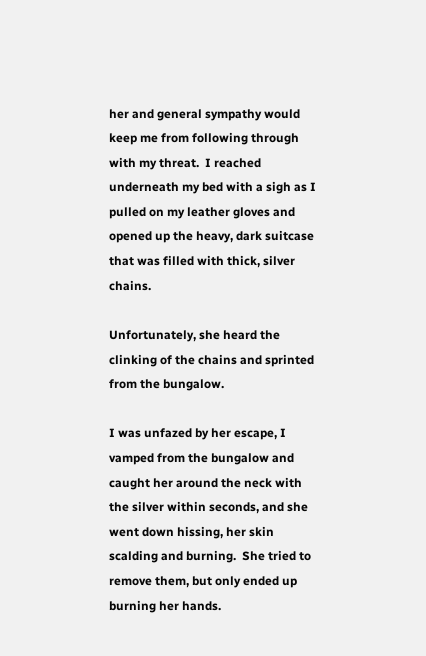her and general sympathy would keep me from following through with my threat.  I reached underneath my bed with a sigh as I pulled on my leather gloves and opened up the heavy, dark suitcase that was filled with thick, silver chains.

Unfortunately, she heard the clinking of the chains and sprinted from the bungalow.

I was unfazed by her escape, I vamped from the bungalow and caught her around the neck with the silver within seconds, and she went down hissing, her skin scalding and burning.  She tried to remove them, but only ended up burning her hands.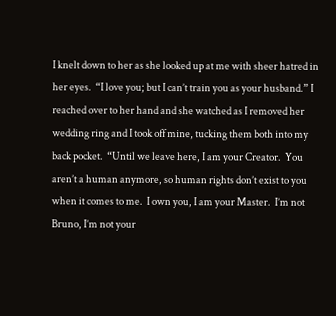I knelt down to her as she looked up at me with sheer hatred in her eyes.  “I love you; but I can’t train you as your husband.” I reached over to her hand and she watched as I removed her wedding ring and I took off mine, tucking them both into my back pocket.  “Until we leave here, I am your Creator.  You aren’t a human anymore, so human rights don’t exist to you when it comes to me.  I own you, I am your Master.  I’m not Bruno, I’m not your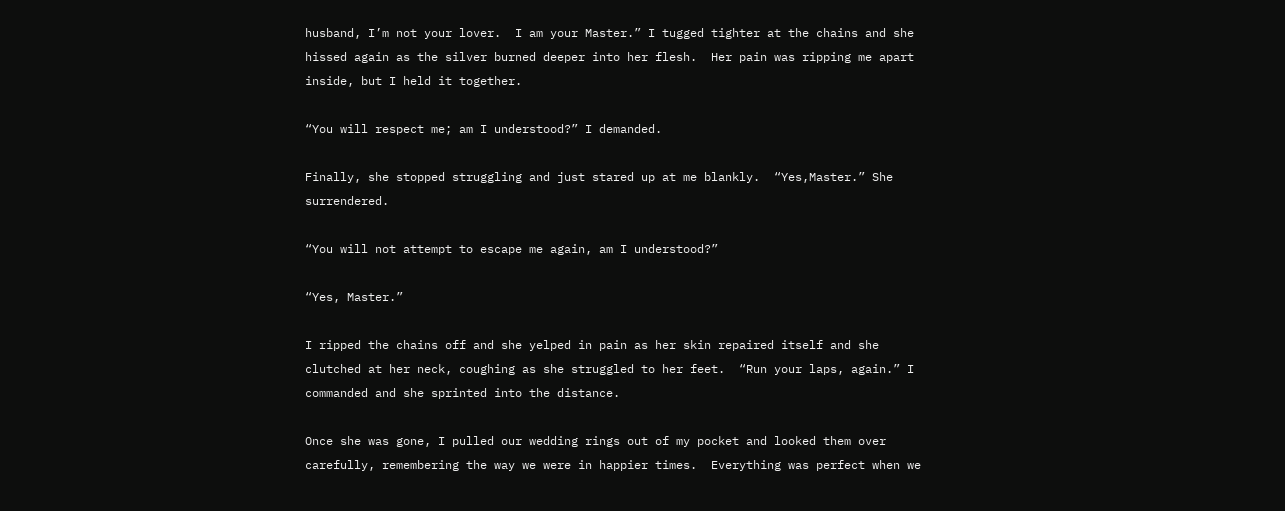husband, I’m not your lover.  I am your Master.” I tugged tighter at the chains and she hissed again as the silver burned deeper into her flesh.  Her pain was ripping me apart inside, but I held it together.

“You will respect me; am I understood?” I demanded.

Finally, she stopped struggling and just stared up at me blankly.  “Yes,Master.” She surrendered.

“You will not attempt to escape me again, am I understood?”

“Yes, Master.”

I ripped the chains off and she yelped in pain as her skin repaired itself and she clutched at her neck, coughing as she struggled to her feet.  “Run your laps, again.” I commanded and she sprinted into the distance.

Once she was gone, I pulled our wedding rings out of my pocket and looked them over carefully, remembering the way we were in happier times.  Everything was perfect when we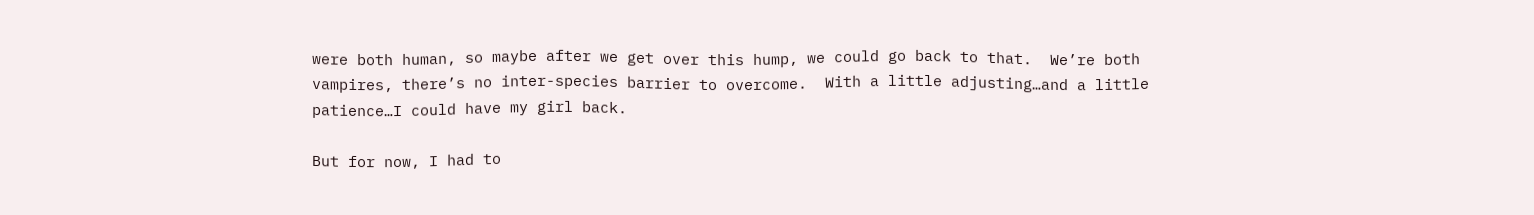were both human, so maybe after we get over this hump, we could go back to that.  We’re both vampires, there’s no inter-species barrier to overcome.  With a little adjusting…and a little patience…I could have my girl back.

But for now, I had to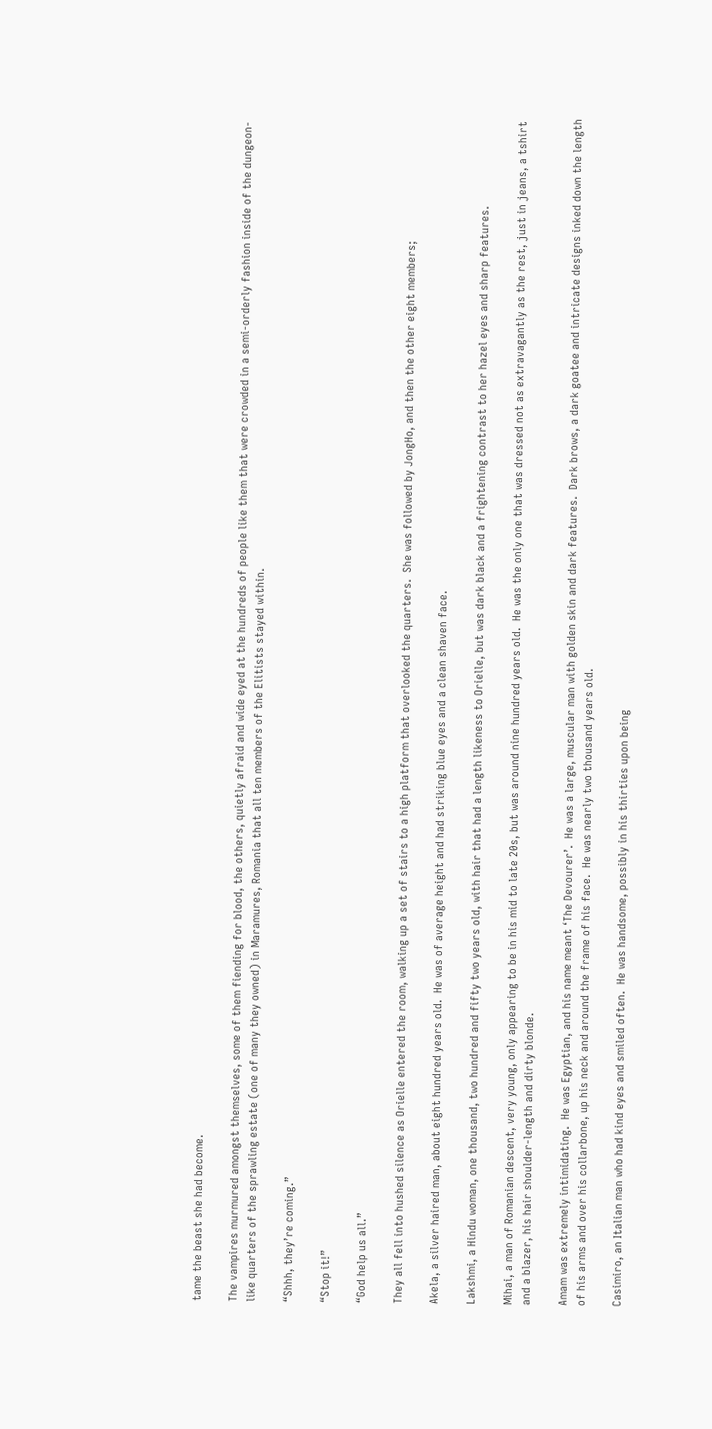tame the beast she had become.

The vampires murmured amongst themselves, some of them fiending for blood, the others, quietly afraid and wide eyed at the hundreds of people like them that were crowded in a semi-orderly fashion inside of the dungeon-like quarters of the sprawling estate (one of many they owned) in Maramures, Romania that all ten members of the Elitists stayed within.

“Shhh, they’re coming.”

“Stop it!”

“God help us all.”

They all fell into hushed silence as Orielle entered the room, walking up a set of stairs to a high platform that overlooked the quarters.  She was followed by JongHo, and then the other eight members;

Akela, a silver haired man, about eight hundred years old.  He was of average height and had striking blue eyes and a clean shaven face.

Lakshmi, a Hindu woman, one thousand, two hundred and fifty two years old, with hair that had a length likeness to Orielle, but was dark black and a frightening contrast to her hazel eyes and sharp features.

Mihai, a man of Romanian descent, very young, only appearing to be in his mid to late 20s, but was around nine hundred years old.  He was the only one that was dressed not as extravagantly as the rest, just in jeans, a tshirt and a blazer, his hair shoulder-length and dirty blonde.

Amam was extremely intimidating.  He was Egyptian, and his name meant ‘The Devourer’.  He was a large, muscular man with golden skin and dark features.  Dark brows, a dark goatee and intricate designs inked down the length of his arms and over his collarbone, up his neck and around the frame of his face.  He was nearly two thousand years old.

Casimiro, an Italian man who had kind eyes and smiled often.  He was handsome, possibly in his thirties upon being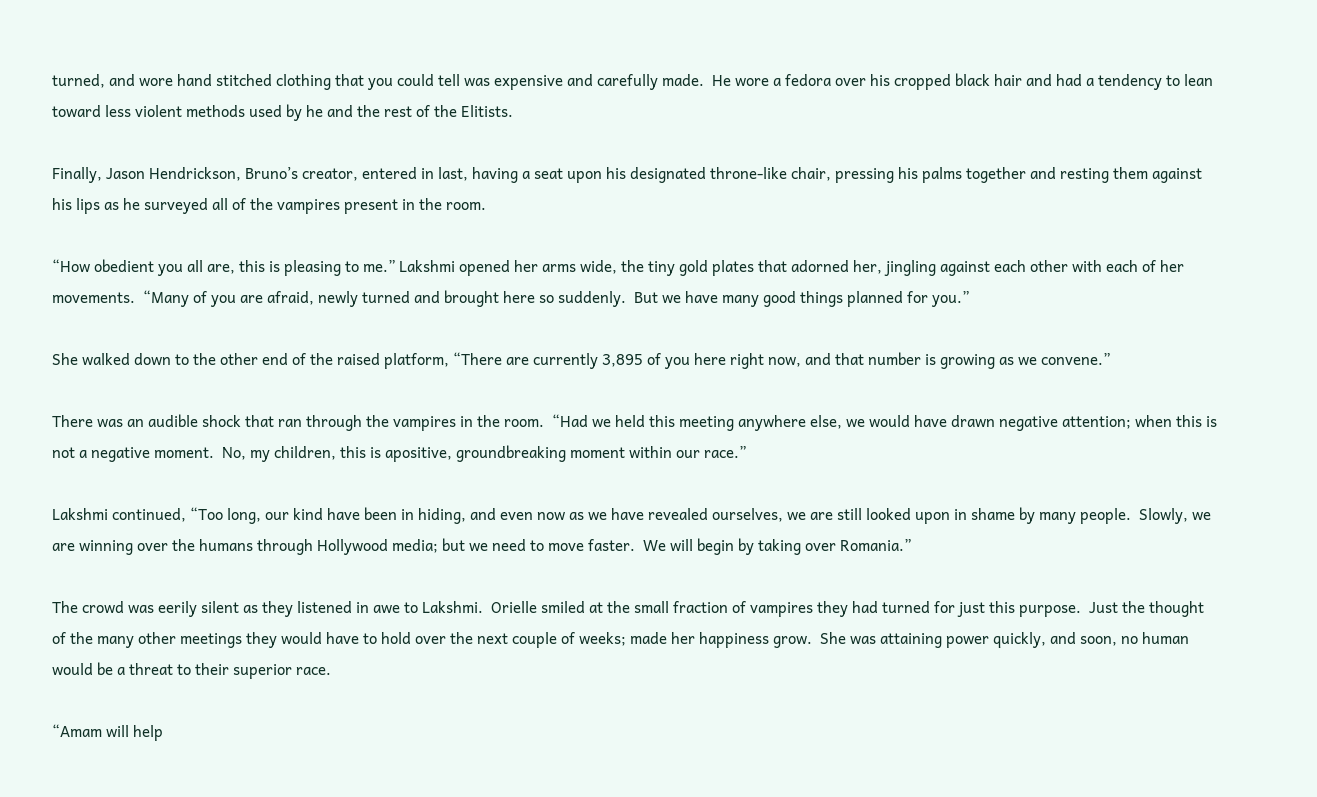turned, and wore hand stitched clothing that you could tell was expensive and carefully made.  He wore a fedora over his cropped black hair and had a tendency to lean toward less violent methods used by he and the rest of the Elitists.

Finally, Jason Hendrickson, Bruno’s creator, entered in last, having a seat upon his designated throne-like chair, pressing his palms together and resting them against his lips as he surveyed all of the vampires present in the room.

“How obedient you all are, this is pleasing to me.” Lakshmi opened her arms wide, the tiny gold plates that adorned her, jingling against each other with each of her movements.  “Many of you are afraid, newly turned and brought here so suddenly.  But we have many good things planned for you.”

She walked down to the other end of the raised platform, “There are currently 3,895 of you here right now, and that number is growing as we convene.”

There was an audible shock that ran through the vampires in the room.  “Had we held this meeting anywhere else, we would have drawn negative attention; when this is not a negative moment.  No, my children, this is apositive, groundbreaking moment within our race.”

Lakshmi continued, “Too long, our kind have been in hiding, and even now as we have revealed ourselves, we are still looked upon in shame by many people.  Slowly, we are winning over the humans through Hollywood media; but we need to move faster.  We will begin by taking over Romania.”

The crowd was eerily silent as they listened in awe to Lakshmi.  Orielle smiled at the small fraction of vampires they had turned for just this purpose.  Just the thought of the many other meetings they would have to hold over the next couple of weeks; made her happiness grow.  She was attaining power quickly, and soon, no human would be a threat to their superior race.

“Amam will help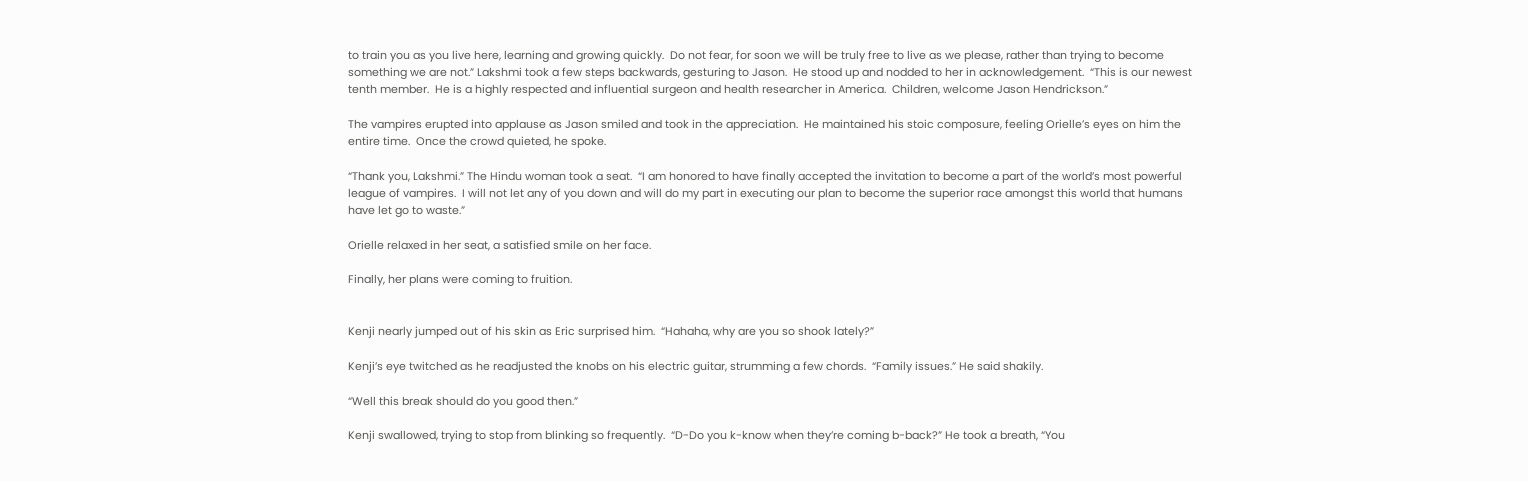to train you as you live here, learning and growing quickly.  Do not fear, for soon we will be truly free to live as we please, rather than trying to become something we are not.” Lakshmi took a few steps backwards, gesturing to Jason.  He stood up and nodded to her in acknowledgement.  “This is our newest tenth member.  He is a highly respected and influential surgeon and health researcher in America.  Children, welcome Jason Hendrickson.”

The vampires erupted into applause as Jason smiled and took in the appreciation.  He maintained his stoic composure, feeling Orielle’s eyes on him the entire time.  Once the crowd quieted, he spoke.

“Thank you, Lakshmi.” The Hindu woman took a seat.  “I am honored to have finally accepted the invitation to become a part of the world’s most powerful league of vampires.  I will not let any of you down and will do my part in executing our plan to become the superior race amongst this world that humans have let go to waste.”

Orielle relaxed in her seat, a satisfied smile on her face.

Finally, her plans were coming to fruition.


Kenji nearly jumped out of his skin as Eric surprised him.  “Hahaha, why are you so shook lately?”

Kenji’s eye twitched as he readjusted the knobs on his electric guitar, strumming a few chords.  “Family issues.” He said shakily.

“Well this break should do you good then.”

Kenji swallowed, trying to stop from blinking so frequently.  “D-Do you k-know when they’re coming b-back?” He took a breath, “You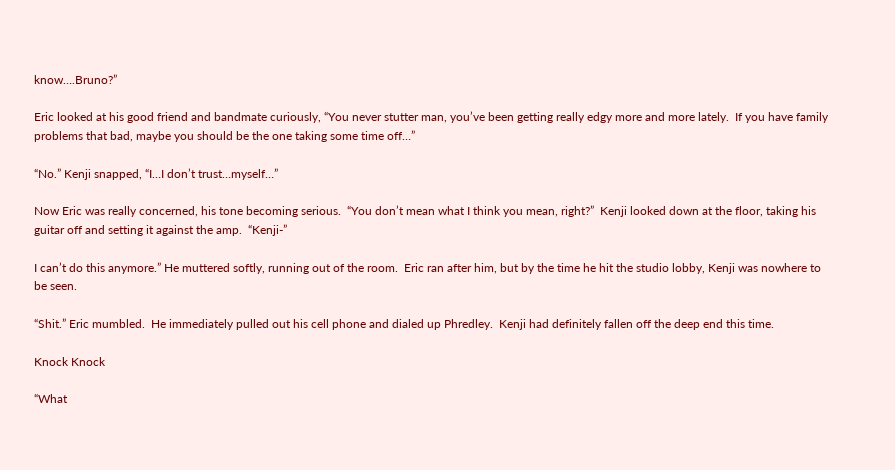know….Bruno?”

Eric looked at his good friend and bandmate curiously, “You never stutter man, you’ve been getting really edgy more and more lately.  If you have family problems that bad, maybe you should be the one taking some time off…”

“No.” Kenji snapped, “I…I don’t trust…myself…”

Now Eric was really concerned, his tone becoming serious.  “You don’t mean what I think you mean, right?”  Kenji looked down at the floor, taking his guitar off and setting it against the amp.  “Kenji-”

I can’t do this anymore.” He muttered softly, running out of the room.  Eric ran after him, but by the time he hit the studio lobby, Kenji was nowhere to be seen.

“Shit.” Eric mumbled.  He immediately pulled out his cell phone and dialed up Phredley.  Kenji had definitely fallen off the deep end this time.

Knock Knock

“What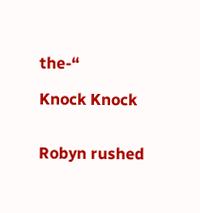the-“

Knock Knock


Robyn rushed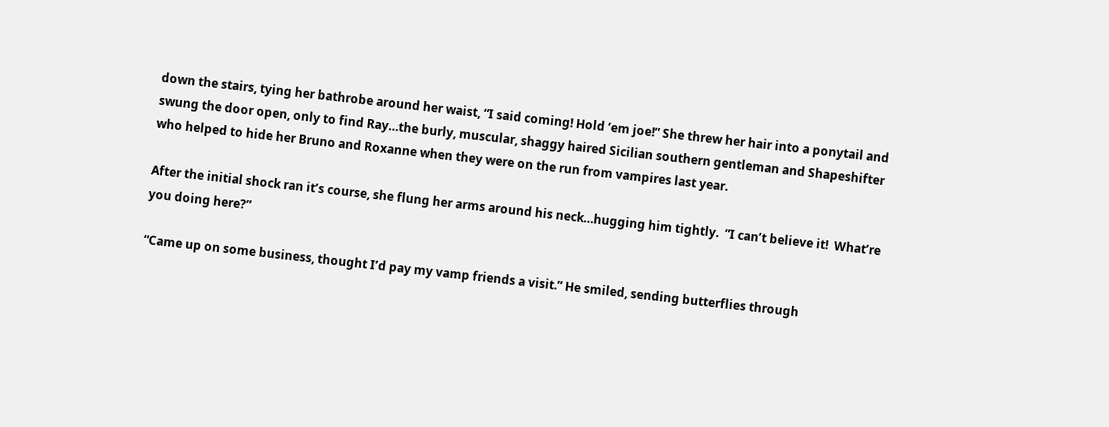down the stairs, tying her bathrobe around her waist, “I said coming! Hold ‘em joe!” She threw her hair into a ponytail and swung the door open, only to find Ray…the burly, muscular, shaggy haired Sicilian southern gentleman and Shapeshifter who helped to hide her Bruno and Roxanne when they were on the run from vampires last year.

After the initial shock ran it’s course, she flung her arms around his neck…hugging him tightly.  ”I can’t believe it!  What’re you doing here?”

“Came up on some business, thought I’d pay my vamp friends a visit.” He smiled, sending butterflies through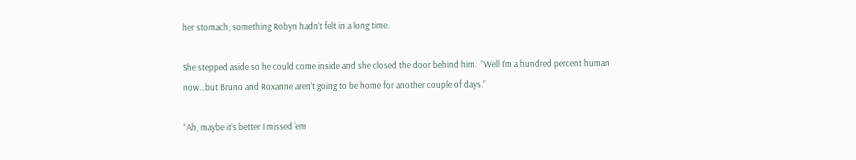her stomach; something Robyn hadn’t felt in a long time.

She stepped aside so he could come inside and she closed the door behind him.  ”Well I’m a hundred percent human now…but Bruno and Roxanne aren’t going to be home for another couple of days.”

“Ah, maybe it’s better I missed ‘em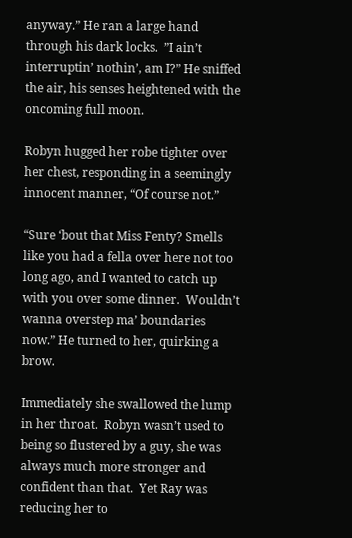anyway.” He ran a large hand through his dark locks.  ”I ain’t interruptin’ nothin’, am I?” He sniffed the air, his senses heightened with the oncoming full moon.

Robyn hugged her robe tighter over her chest, responding in a seemingly innocent manner, “Of course not.”

“Sure ‘bout that Miss Fenty? Smells like you had a fella over here not too long ago, and I wanted to catch up with you over some dinner.  Wouldn’t wanna overstep ma’ boundaries now.” He turned to her, quirking a brow.

Immediately she swallowed the lump in her throat.  Robyn wasn’t used to being so flustered by a guy, she was always much more stronger and confident than that.  Yet Ray was reducing her to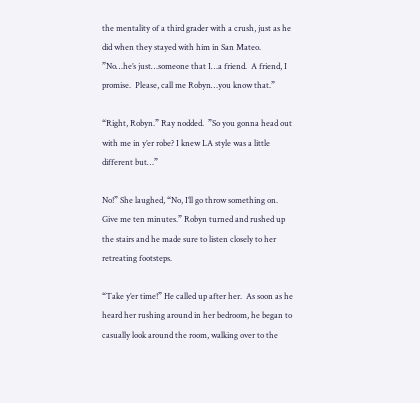the mentality of a third grader with a crush, just as he did when they stayed with him in San Mateo.  ”No…he’s just…someone that I…a friend.  A friend, I promise.  Please, call me Robyn…you know that.”

“Right, Robyn.” Ray nodded.  ”So you gonna head out with me in y’er robe? I knew LA style was a little different but…”

No!” She laughed, “No, I’ll go throw something on.  Give me ten minutes.” Robyn turned and rushed up the stairs and he made sure to listen closely to her retreating footsteps.

“Take y’er time!” He called up after her.  As soon as he heard her rushing around in her bedroom, he began to casually look around the room, walking over to the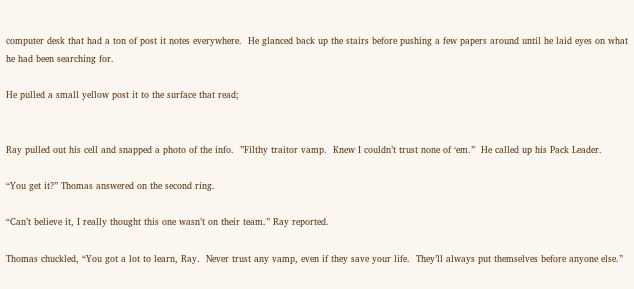computer desk that had a ton of post it notes everywhere.  He glanced back up the stairs before pushing a few papers around until he laid eyes on what he had been searching for.

He pulled a small yellow post it to the surface that read;


Ray pulled out his cell and snapped a photo of the info.  ”Filthy traitor vamp.  Knew I couldn’t trust none of ‘em.”  He called up his Pack Leader.

“You get it?” Thomas answered on the second ring.

“Can’t believe it, I really thought this one wasn’t on their team.” Ray reported.

Thomas chuckled, “You got a lot to learn, Ray.  Never trust any vamp, even if they save your life.  They’ll always put themselves before anyone else.”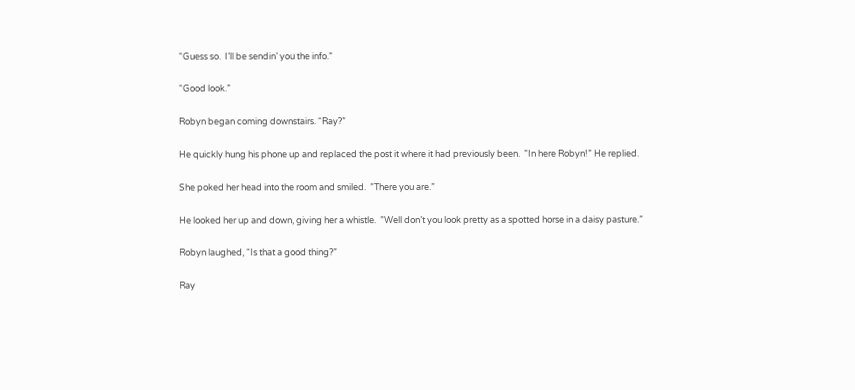“Guess so.  I’ll be sendin’ you the info.”

“Good look.”

Robyn began coming downstairs. “Ray?”

He quickly hung his phone up and replaced the post it where it had previously been.  ”In here Robyn!” He replied.

She poked her head into the room and smiled.  ”There you are.”

He looked her up and down, giving her a whistle.  ”Well don’t you look pretty as a spotted horse in a daisy pasture.”

Robyn laughed, “Is that a good thing?”

Ray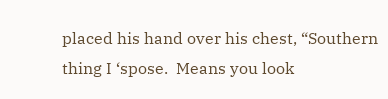placed his hand over his chest, “Southern thing I ‘spose.  Means you look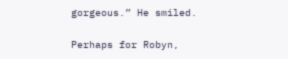gorgeous.” He smiled.

Perhaps for Robyn,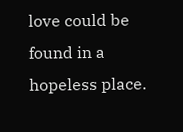love could be found in a hopeless place.